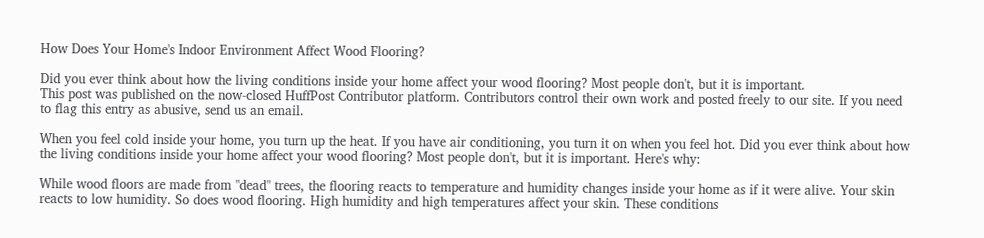How Does Your Home's Indoor Environment Affect Wood Flooring?

Did you ever think about how the living conditions inside your home affect your wood flooring? Most people don't, but it is important.
This post was published on the now-closed HuffPost Contributor platform. Contributors control their own work and posted freely to our site. If you need to flag this entry as abusive, send us an email.

When you feel cold inside your home, you turn up the heat. If you have air conditioning, you turn it on when you feel hot. Did you ever think about how the living conditions inside your home affect your wood flooring? Most people don't, but it is important. Here's why:

While wood floors are made from "dead" trees, the flooring reacts to temperature and humidity changes inside your home as if it were alive. Your skin reacts to low humidity. So does wood flooring. High humidity and high temperatures affect your skin. These conditions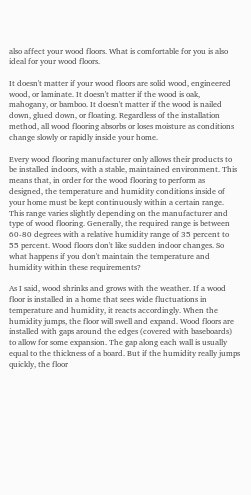also affect your wood floors. What is comfortable for you is also ideal for your wood floors.

It doesn't matter if your wood floors are solid wood, engineered wood, or laminate. It doesn't matter if the wood is oak, mahogany, or bamboo. It doesn't matter if the wood is nailed down, glued down, or floating. Regardless of the installation method, all wood flooring absorbs or loses moisture as conditions change slowly or rapidly inside your home.

Every wood flooring manufacturer only allows their products to be installed indoors, with a stable, maintained environment. This means that, in order for the wood flooring to perform as designed, the temperature and humidity conditions inside of your home must be kept continuously within a certain range. This range varies slightly depending on the manufacturer and type of wood flooring. Generally, the required range is between 60-80 degrees with a relative humidity range of 35 percent to 55 percent. Wood floors don't like sudden indoor changes. So what happens if you don't maintain the temperature and humidity within these requirements?

As I said, wood shrinks and grows with the weather. If a wood floor is installed in a home that sees wide fluctuations in temperature and humidity, it reacts accordingly. When the humidity jumps, the floor will swell and expand. Wood floors are installed with gaps around the edges (covered with baseboards) to allow for some expansion. The gap along each wall is usually equal to the thickness of a board. But if the humidity really jumps quickly, the floor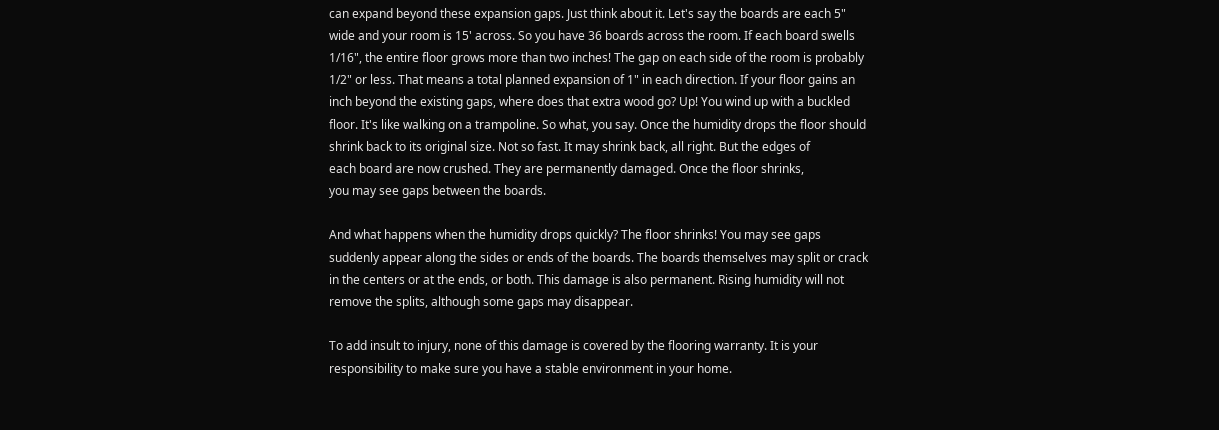can expand beyond these expansion gaps. Just think about it. Let's say the boards are each 5" wide and your room is 15' across. So you have 36 boards across the room. If each board swells 1/16", the entire floor grows more than two inches! The gap on each side of the room is probably 1/2" or less. That means a total planned expansion of 1" in each direction. If your floor gains an inch beyond the existing gaps, where does that extra wood go? Up! You wind up with a buckled floor. It's like walking on a trampoline. So what, you say. Once the humidity drops the floor should shrink back to its original size. Not so fast. It may shrink back, all right. But the edges of
each board are now crushed. They are permanently damaged. Once the floor shrinks,
you may see gaps between the boards.

And what happens when the humidity drops quickly? The floor shrinks! You may see gaps suddenly appear along the sides or ends of the boards. The boards themselves may split or crack in the centers or at the ends, or both. This damage is also permanent. Rising humidity will not remove the splits, although some gaps may disappear.

To add insult to injury, none of this damage is covered by the flooring warranty. It is your responsibility to make sure you have a stable environment in your home.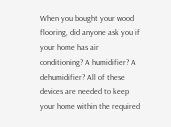When you bought your wood flooring, did anyone ask you if your home has air conditioning? A humidifier? A dehumidifier? All of these devices are needed to keep your home within the required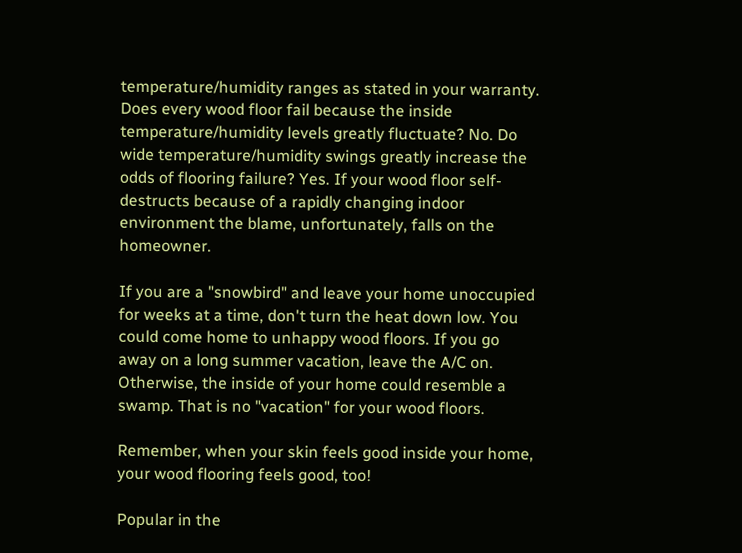temperature/humidity ranges as stated in your warranty. Does every wood floor fail because the inside temperature/humidity levels greatly fluctuate? No. Do wide temperature/humidity swings greatly increase the odds of flooring failure? Yes. If your wood floor self-destructs because of a rapidly changing indoor environment the blame, unfortunately, falls on the homeowner.

If you are a "snowbird" and leave your home unoccupied for weeks at a time, don't turn the heat down low. You could come home to unhappy wood floors. If you go away on a long summer vacation, leave the A/C on. Otherwise, the inside of your home could resemble a swamp. That is no "vacation" for your wood floors.

Remember, when your skin feels good inside your home, your wood flooring feels good, too!

Popular in the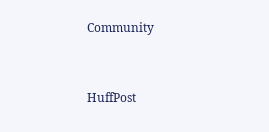Community


HuffPost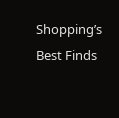Shopping’s Best Finds